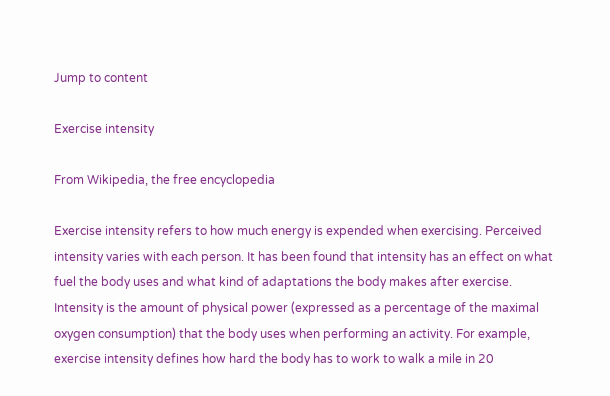Jump to content

Exercise intensity

From Wikipedia, the free encyclopedia

Exercise intensity refers to how much energy is expended when exercising. Perceived intensity varies with each person. It has been found that intensity has an effect on what fuel the body uses and what kind of adaptations the body makes after exercise. Intensity is the amount of physical power (expressed as a percentage of the maximal oxygen consumption) that the body uses when performing an activity. For example, exercise intensity defines how hard the body has to work to walk a mile in 20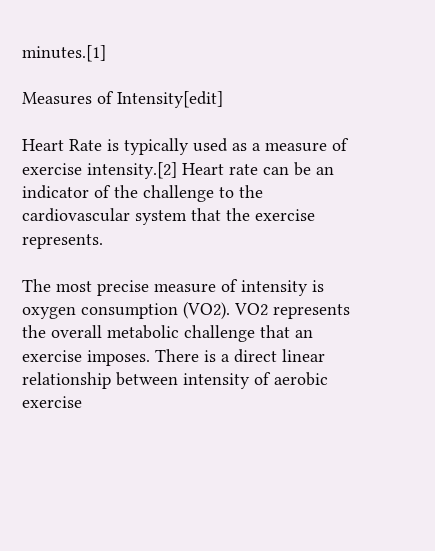minutes.[1]

Measures of Intensity[edit]

Heart Rate is typically used as a measure of exercise intensity.[2] Heart rate can be an indicator of the challenge to the cardiovascular system that the exercise represents.

The most precise measure of intensity is oxygen consumption (VO2). VO2 represents the overall metabolic challenge that an exercise imposes. There is a direct linear relationship between intensity of aerobic exercise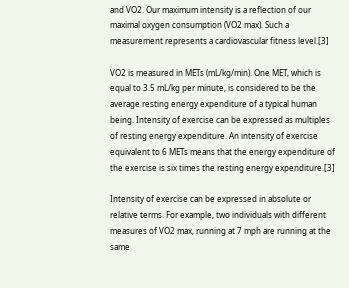and VO2. Our maximum intensity is a reflection of our maximal oxygen consumption (VO2 max). Such a measurement represents a cardiovascular fitness level.[3]

VO2 is measured in METs (mL/kg/min). One MET, which is equal to 3.5 mL/kg per minute, is considered to be the average resting energy expenditure of a typical human being. Intensity of exercise can be expressed as multiples of resting energy expenditure. An intensity of exercise equivalent to 6 METs means that the energy expenditure of the exercise is six times the resting energy expenditure.[3]

Intensity of exercise can be expressed in absolute or relative terms. For example, two individuals with different measures of VO2 max, running at 7 mph are running at the same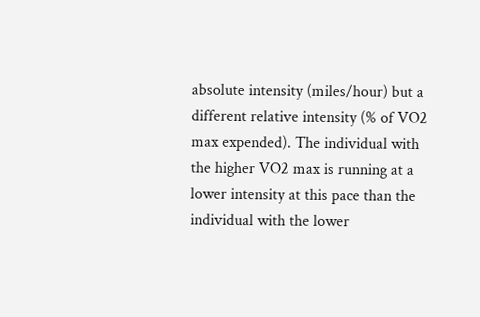absolute intensity (miles/hour) but a different relative intensity (% of VO2 max expended). The individual with the higher VO2 max is running at a lower intensity at this pace than the individual with the lower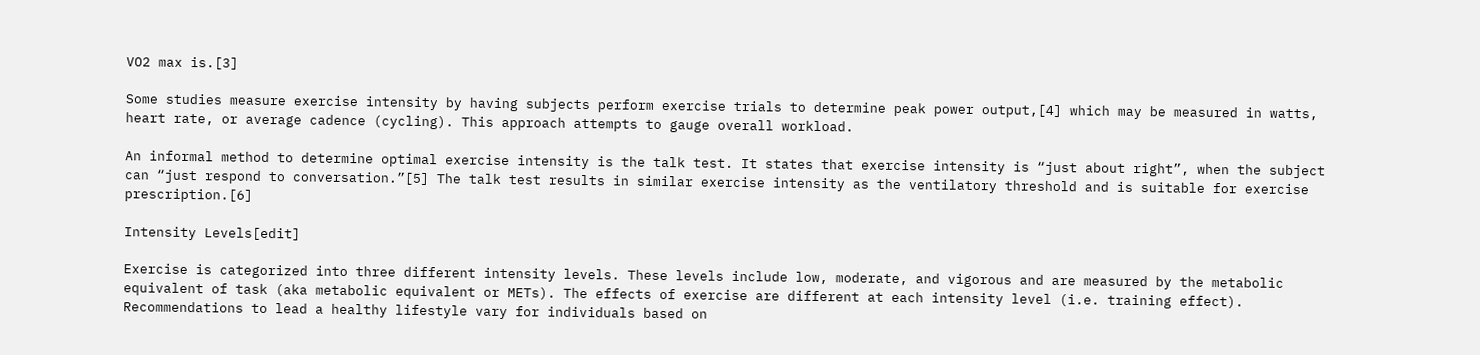VO2 max is.[3]

Some studies measure exercise intensity by having subjects perform exercise trials to determine peak power output,[4] which may be measured in watts, heart rate, or average cadence (cycling). This approach attempts to gauge overall workload.

An informal method to determine optimal exercise intensity is the talk test. It states that exercise intensity is “just about right”, when the subject can “just respond to conversation.”[5] The talk test results in similar exercise intensity as the ventilatory threshold and is suitable for exercise prescription.[6]

Intensity Levels[edit]

Exercise is categorized into three different intensity levels. These levels include low, moderate, and vigorous and are measured by the metabolic equivalent of task (aka metabolic equivalent or METs). The effects of exercise are different at each intensity level (i.e. training effect). Recommendations to lead a healthy lifestyle vary for individuals based on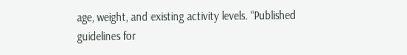age, weight, and existing activity levels. “Published guidelines for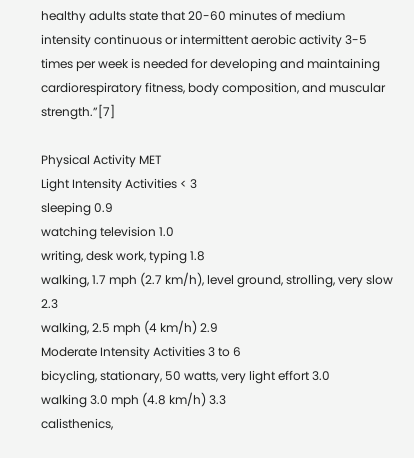healthy adults state that 20-60 minutes of medium intensity continuous or intermittent aerobic activity 3-5 times per week is needed for developing and maintaining cardiorespiratory fitness, body composition, and muscular strength.”[7]

Physical Activity MET
Light Intensity Activities < 3
sleeping 0.9
watching television 1.0
writing, desk work, typing 1.8
walking, 1.7 mph (2.7 km/h), level ground, strolling, very slow 2.3
walking, 2.5 mph (4 km/h) 2.9
Moderate Intensity Activities 3 to 6
bicycling, stationary, 50 watts, very light effort 3.0
walking 3.0 mph (4.8 km/h) 3.3
calisthenics,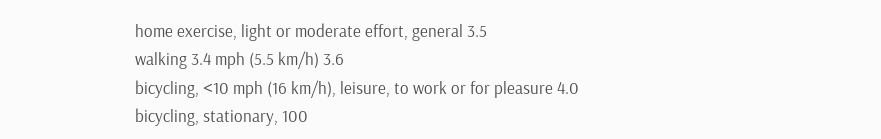home exercise, light or moderate effort, general 3.5
walking 3.4 mph (5.5 km/h) 3.6
bicycling, <10 mph (16 km/h), leisure, to work or for pleasure 4.0
bicycling, stationary, 100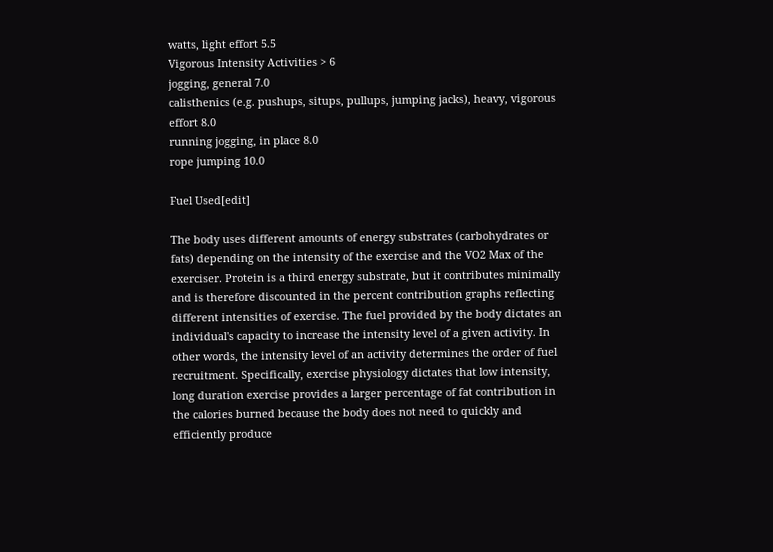watts, light effort 5.5
Vigorous Intensity Activities > 6
jogging, general 7.0
calisthenics (e.g. pushups, situps, pullups, jumping jacks), heavy, vigorous effort 8.0
running jogging, in place 8.0
rope jumping 10.0

Fuel Used[edit]

The body uses different amounts of energy substrates (carbohydrates or fats) depending on the intensity of the exercise and the VO2 Max of the exerciser. Protein is a third energy substrate, but it contributes minimally and is therefore discounted in the percent contribution graphs reflecting different intensities of exercise. The fuel provided by the body dictates an individual's capacity to increase the intensity level of a given activity. In other words, the intensity level of an activity determines the order of fuel recruitment. Specifically, exercise physiology dictates that low intensity, long duration exercise provides a larger percentage of fat contribution in the calories burned because the body does not need to quickly and efficiently produce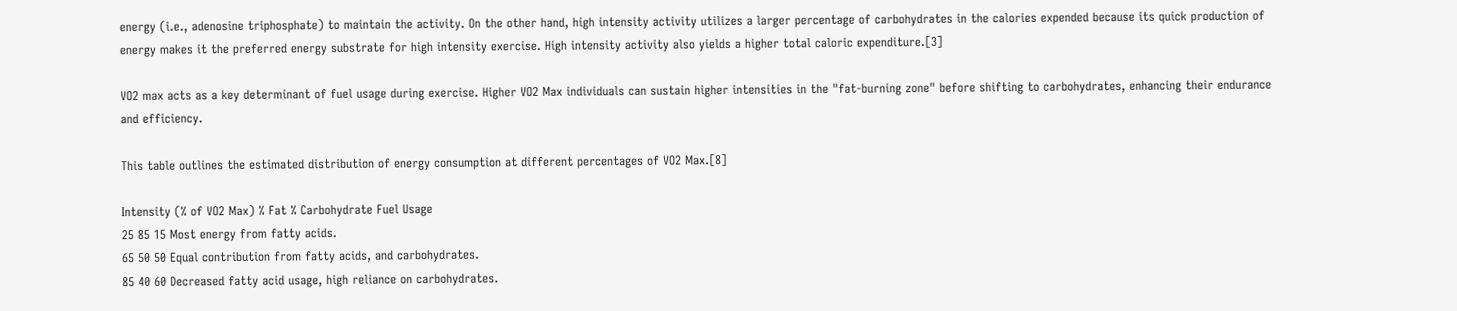energy (i.e., adenosine triphosphate) to maintain the activity. On the other hand, high intensity activity utilizes a larger percentage of carbohydrates in the calories expended because its quick production of energy makes it the preferred energy substrate for high intensity exercise. High intensity activity also yields a higher total caloric expenditure.[3]

VO2 max acts as a key determinant of fuel usage during exercise. Higher VO2 Max individuals can sustain higher intensities in the "fat-burning zone" before shifting to carbohydrates, enhancing their endurance and efficiency.

This table outlines the estimated distribution of energy consumption at different percentages of VO2 Max.[8]

Intensity (% of VO2 Max) % Fat % Carbohydrate Fuel Usage
25 85 15 Most energy from fatty acids.
65 50 50 Equal contribution from fatty acids, and carbohydrates.
85 40 60 Decreased fatty acid usage, high reliance on carbohydrates.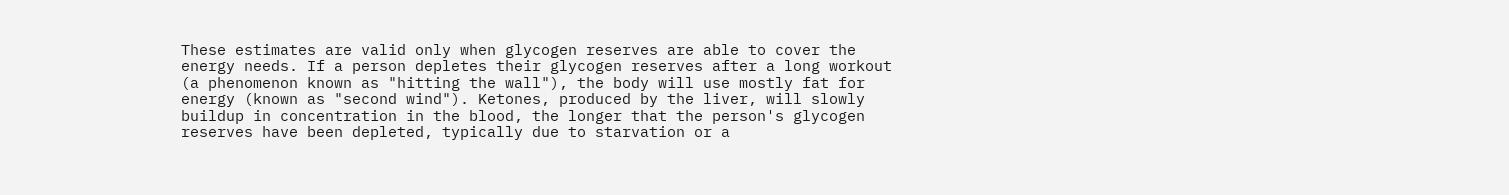These estimates are valid only when glycogen reserves are able to cover the energy needs. If a person depletes their glycogen reserves after a long workout (a phenomenon known as "hitting the wall"), the body will use mostly fat for energy (known as "second wind"). Ketones, produced by the liver, will slowly buildup in concentration in the blood, the longer that the person's glycogen reserves have been depleted, typically due to starvation or a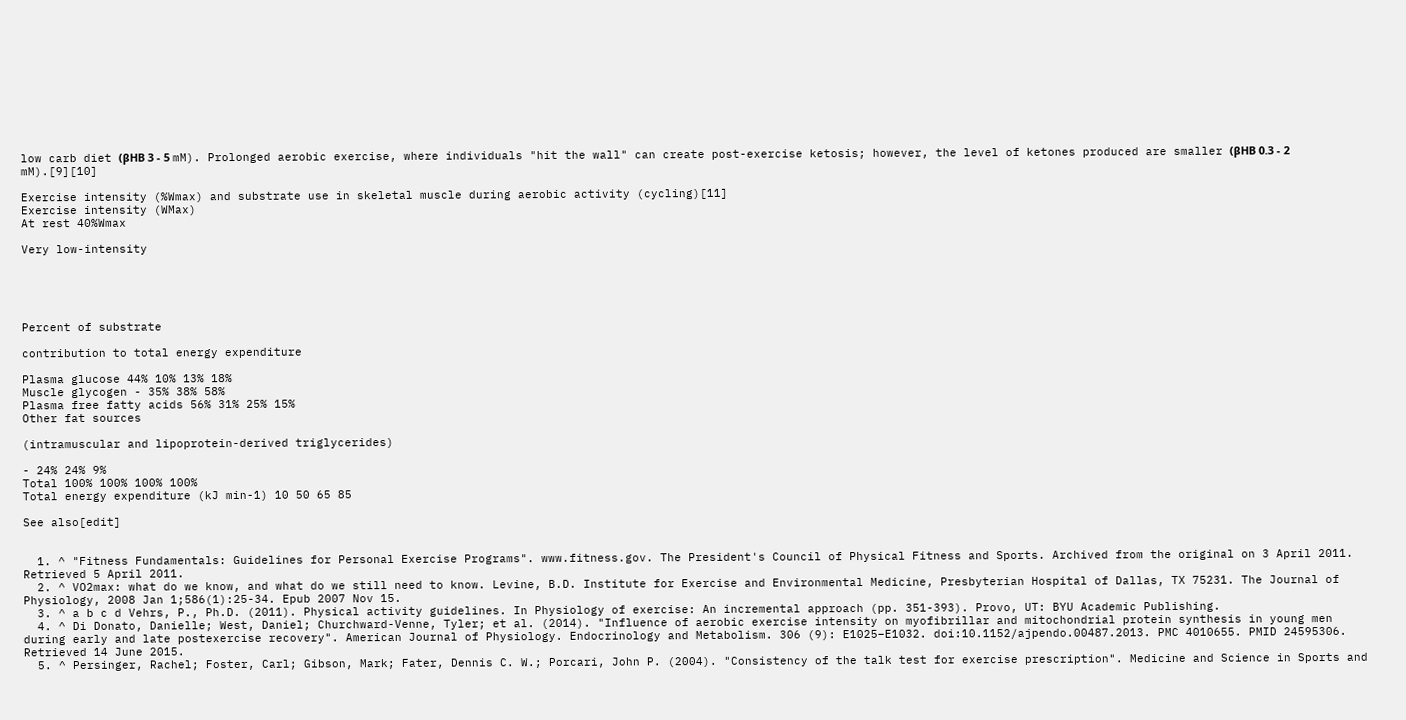low carb diet (βHB 3 - 5 mM). Prolonged aerobic exercise, where individuals "hit the wall" can create post-exercise ketosis; however, the level of ketones produced are smaller (βHB 0.3 - 2 mM).[9][10]

Exercise intensity (%Wmax) and substrate use in skeletal muscle during aerobic activity (cycling)[11]
Exercise intensity (WMax)
At rest 40%Wmax

Very low-intensity





Percent of substrate

contribution to total energy expenditure

Plasma glucose 44% 10% 13% 18%
Muscle glycogen - 35% 38% 58%
Plasma free fatty acids 56% 31% 25% 15%
Other fat sources

(intramuscular and lipoprotein-derived triglycerides)

- 24% 24% 9%
Total 100% 100% 100% 100%
Total energy expenditure (kJ min-1) 10 50 65 85

See also[edit]


  1. ^ "Fitness Fundamentals: Guidelines for Personal Exercise Programs". www.fitness.gov. The President's Council of Physical Fitness and Sports. Archived from the original on 3 April 2011. Retrieved 5 April 2011.
  2. ^ VO2max: what do we know, and what do we still need to know. Levine, B.D. Institute for Exercise and Environmental Medicine, Presbyterian Hospital of Dallas, TX 75231. The Journal of Physiology, 2008 Jan 1;586(1):25-34. Epub 2007 Nov 15.
  3. ^ a b c d Vehrs, P., Ph.D. (2011). Physical activity guidelines. In Physiology of exercise: An incremental approach (pp. 351-393). Provo, UT: BYU Academic Publishing.
  4. ^ Di Donato, Danielle; West, Daniel; Churchward-Venne, Tyler; et al. (2014). "Influence of aerobic exercise intensity on myofibrillar and mitochondrial protein synthesis in young men during early and late postexercise recovery". American Journal of Physiology. Endocrinology and Metabolism. 306 (9): E1025–E1032. doi:10.1152/ajpendo.00487.2013. PMC 4010655. PMID 24595306. Retrieved 14 June 2015.
  5. ^ Persinger, Rachel; Foster, Carl; Gibson, Mark; Fater, Dennis C. W.; Porcari, John P. (2004). "Consistency of the talk test for exercise prescription". Medicine and Science in Sports and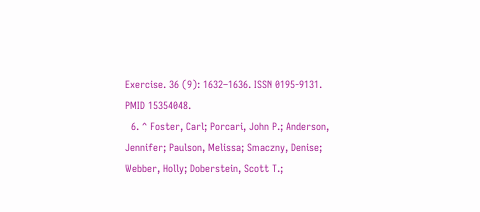Exercise. 36 (9): 1632–1636. ISSN 0195-9131. PMID 15354048.
  6. ^ Foster, Carl; Porcari, John P.; Anderson, Jennifer; Paulson, Melissa; Smaczny, Denise; Webber, Holly; Doberstein, Scott T.;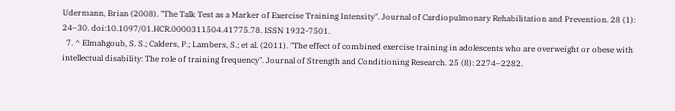Udermann, Brian (2008). "The Talk Test as a Marker of Exercise Training Intensity". Journal of Cardiopulmonary Rehabilitation and Prevention. 28 (1): 24–30. doi:10.1097/01.HCR.0000311504.41775.78. ISSN 1932-7501.
  7. ^ Elmahgoub, S. S.; Calders, P.; Lambers, S.; et al. (2011). "The effect of combined exercise training in adolescents who are overweight or obese with intellectual disability: The role of training frequency". Journal of Strength and Conditioning Research. 25 (8): 2274–2282.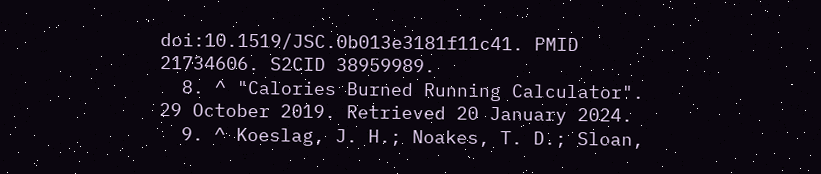doi:10.1519/JSC.0b013e3181f11c41. PMID 21734606. S2CID 38959989.
  8. ^ "Calories Burned Running Calculator". 29 October 2019. Retrieved 20 January 2024.
  9. ^ Koeslag, J. H.; Noakes, T. D.; Sloan,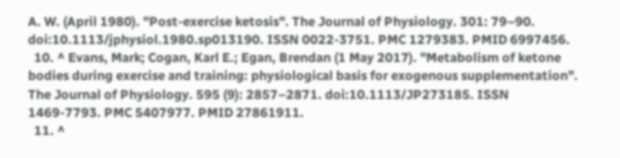A. W. (April 1980). "Post-exercise ketosis". The Journal of Physiology. 301: 79–90. doi:10.1113/jphysiol.1980.sp013190. ISSN 0022-3751. PMC 1279383. PMID 6997456.
  10. ^ Evans, Mark; Cogan, Karl E.; Egan, Brendan (1 May 2017). "Metabolism of ketone bodies during exercise and training: physiological basis for exogenous supplementation". The Journal of Physiology. 595 (9): 2857–2871. doi:10.1113/JP273185. ISSN 1469-7793. PMC 5407977. PMID 27861911.
  11. ^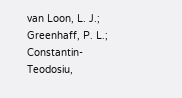van Loon, L. J.; Greenhaff, P. L.; Constantin-Teodosiu,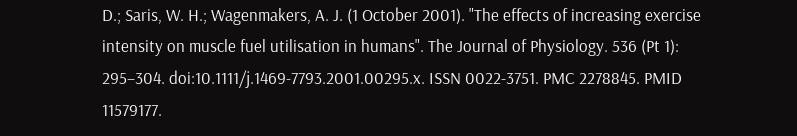D.; Saris, W. H.; Wagenmakers, A. J. (1 October 2001). "The effects of increasing exercise intensity on muscle fuel utilisation in humans". The Journal of Physiology. 536 (Pt 1): 295–304. doi:10.1111/j.1469-7793.2001.00295.x. ISSN 0022-3751. PMC 2278845. PMID 11579177.